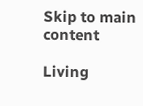Skip to main content

Living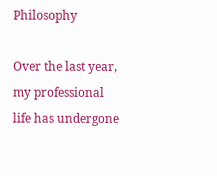Philosophy

Over the last year, my professional life has undergone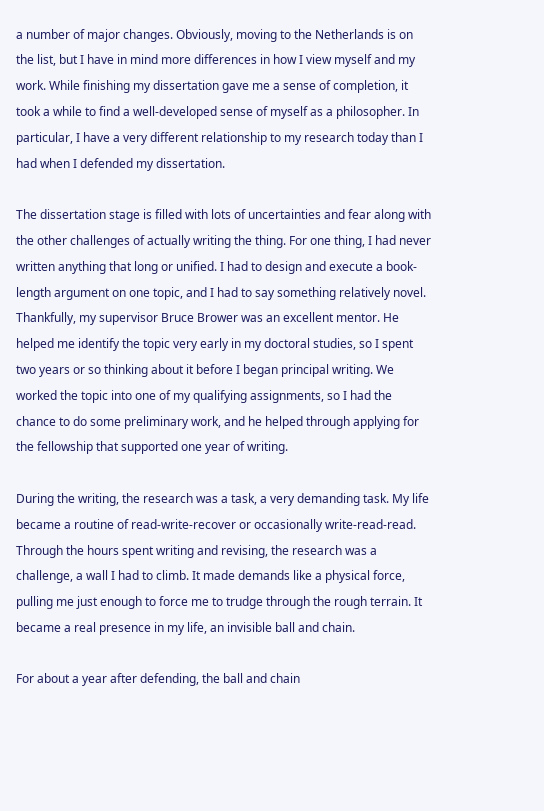a number of major changes. Obviously, moving to the Netherlands is on the list, but I have in mind more differences in how I view myself and my work. While finishing my dissertation gave me a sense of completion, it took a while to find a well-developed sense of myself as a philosopher. In particular, I have a very different relationship to my research today than I had when I defended my dissertation.

The dissertation stage is filled with lots of uncertainties and fear along with the other challenges of actually writing the thing. For one thing, I had never written anything that long or unified. I had to design and execute a book-length argument on one topic, and I had to say something relatively novel. Thankfully, my supervisor Bruce Brower was an excellent mentor. He helped me identify the topic very early in my doctoral studies, so I spent two years or so thinking about it before I began principal writing. We worked the topic into one of my qualifying assignments, so I had the chance to do some preliminary work, and he helped through applying for the fellowship that supported one year of writing.

During the writing, the research was a task, a very demanding task. My life became a routine of read-write-recover or occasionally write-read-read. Through the hours spent writing and revising, the research was a challenge, a wall I had to climb. It made demands like a physical force, pulling me just enough to force me to trudge through the rough terrain. It became a real presence in my life, an invisible ball and chain.

For about a year after defending, the ball and chain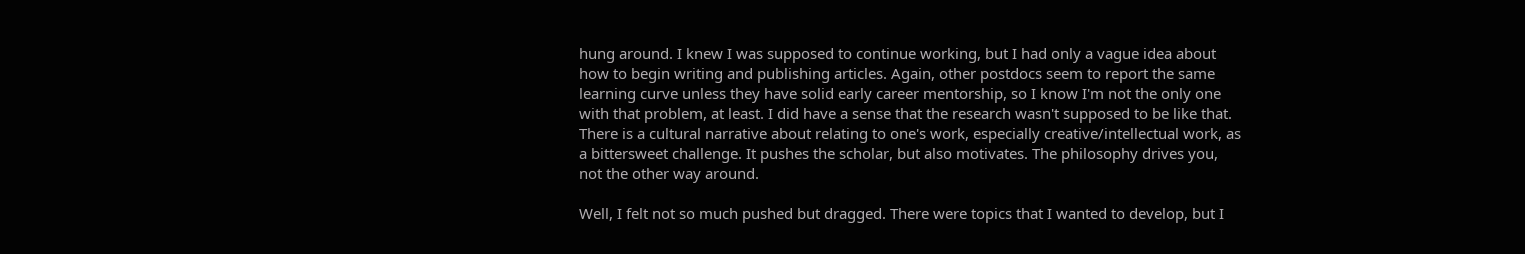hung around. I knew I was supposed to continue working, but I had only a vague idea about how to begin writing and publishing articles. Again, other postdocs seem to report the same learning curve unless they have solid early career mentorship, so I know I'm not the only one with that problem, at least. I did have a sense that the research wasn't supposed to be like that. There is a cultural narrative about relating to one's work, especially creative/intellectual work, as a bittersweet challenge. It pushes the scholar, but also motivates. The philosophy drives you, not the other way around.

Well, I felt not so much pushed but dragged. There were topics that I wanted to develop, but I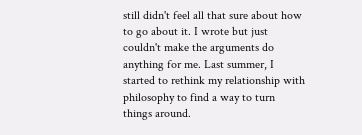still didn't feel all that sure about how to go about it. I wrote but just couldn't make the arguments do anything for me. Last summer, I started to rethink my relationship with philosophy to find a way to turn things around.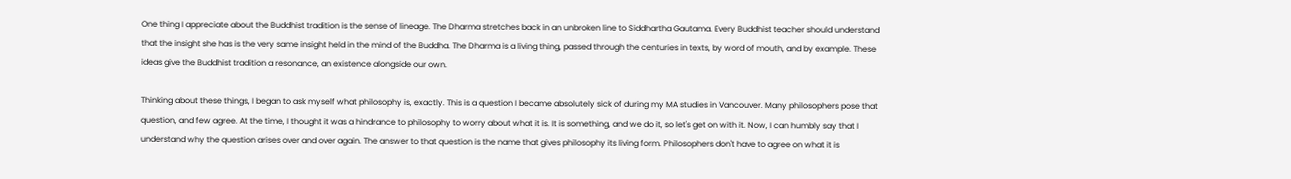One thing I appreciate about the Buddhist tradition is the sense of lineage. The Dharma stretches back in an unbroken line to Siddhartha Gautama. Every Buddhist teacher should understand that the insight she has is the very same insight held in the mind of the Buddha. The Dharma is a living thing, passed through the centuries in texts, by word of mouth, and by example. These ideas give the Buddhist tradition a resonance, an existence alongside our own.

Thinking about these things, I began to ask myself what philosophy is, exactly. This is a question I became absolutely sick of during my MA studies in Vancouver. Many philosophers pose that question, and few agree. At the time, I thought it was a hindrance to philosophy to worry about what it is. It is something, and we do it, so let's get on with it. Now, I can humbly say that I understand why the question arises over and over again. The answer to that question is the name that gives philosophy its living form. Philosophers don't have to agree on what it is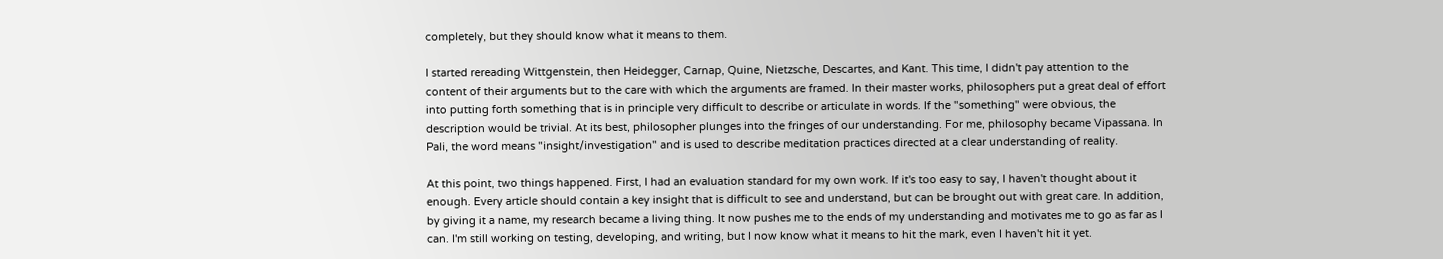completely, but they should know what it means to them.

I started rereading Wittgenstein, then Heidegger, Carnap, Quine, Nietzsche, Descartes, and Kant. This time, I didn't pay attention to the content of their arguments but to the care with which the arguments are framed. In their master works, philosophers put a great deal of effort into putting forth something that is in principle very difficult to describe or articulate in words. If the "something" were obvious, the description would be trivial. At its best, philosopher plunges into the fringes of our understanding. For me, philosophy became Vipassana. In Pali, the word means "insight/investigation" and is used to describe meditation practices directed at a clear understanding of reality.

At this point, two things happened. First, I had an evaluation standard for my own work. If it's too easy to say, I haven't thought about it enough. Every article should contain a key insight that is difficult to see and understand, but can be brought out with great care. In addition, by giving it a name, my research became a living thing. It now pushes me to the ends of my understanding and motivates me to go as far as I can. I'm still working on testing, developing, and writing, but I now know what it means to hit the mark, even I haven't hit it yet.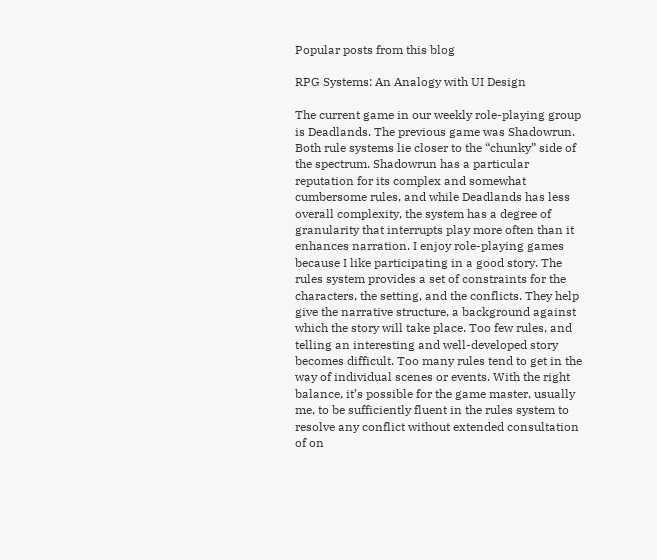Popular posts from this blog

RPG Systems: An Analogy with UI Design

The current game in our weekly role-playing group is Deadlands. The previous game was Shadowrun. Both rule systems lie closer to the “chunky” side of the spectrum. Shadowrun has a particular reputation for its complex and somewhat cumbersome rules, and while Deadlands has less overall complexity, the system has a degree of granularity that interrupts play more often than it enhances narration. I enjoy role-playing games because I like participating in a good story. The rules system provides a set of constraints for the characters, the setting, and the conflicts. They help give the narrative structure, a background against which the story will take place. Too few rules, and telling an interesting and well-developed story becomes difficult. Too many rules tend to get in the way of individual scenes or events. With the right balance, it’s possible for the game master, usually me, to be sufficiently fluent in the rules system to resolve any conflict without extended consultation of on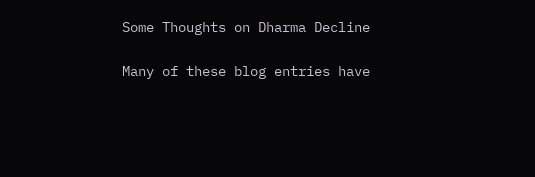Some Thoughts on Dharma Decline

Many of these blog entries have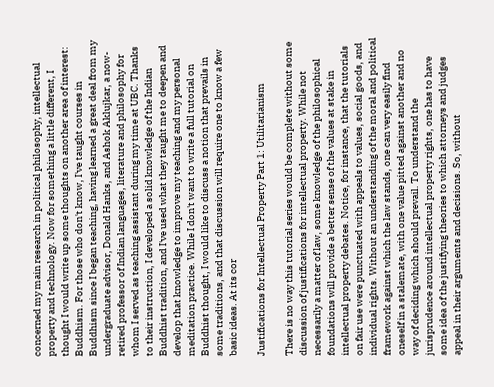concerned my main research in political philosophy, intellectual property and technology. Now for something a little different, I thought I would write up some thoughts on another area of interest: Buddhism. For those who don't know, I've taught courses in Buddhism since I began teaching, having learned a great deal from my undergraduate advisor, Donald Hanks, and Ashok Aklujkar, a now-retired professor of Indian languages, literature and philosophy for whom I served as teaching assistant during my time at UBC. Thanks to their instruction, I developed a solid knowledge of the Indian Buddhist tradition, and I've used what they taught me to deepen and develop that knowledge to improve my teaching and my personal meditation practice. While I don't want to write a full tutorial on Buddhist thought, I would like to discuss a notion that prevails in some traditions, and that discussion will require one to know a few basic ideas. At its cor

Justifications for Intellectual Property Part 1: Utilitarianism

There is no way this tutorial series would be complete without some discussion of justifications for intellectual property. While not necessarily a matter of law, some knowledge of the philosophical foundations will provide a better sense of the values at stake in intellectual property debates. Notice, for instance, that the tutorials on fair use were punctuated with appeals to values, social goods, and individual rights. Without an understanding of the moral and political framework against which the law stands, one can very easily find oneself in a stalemate, with one value pitted against another and no way of deciding which should prevail. To understand the jurisprudence around intellectual property rights, one has to have some idea of the justifying theories to which attorneys and judges appeal in their arguments and decisions. So, without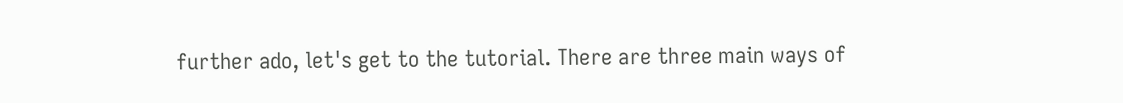further ado, let's get to the tutorial. There are three main ways of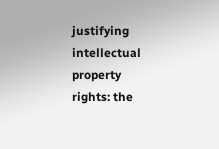justifying intellectual property rights: the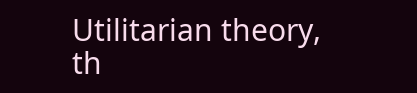Utilitarian theory, th